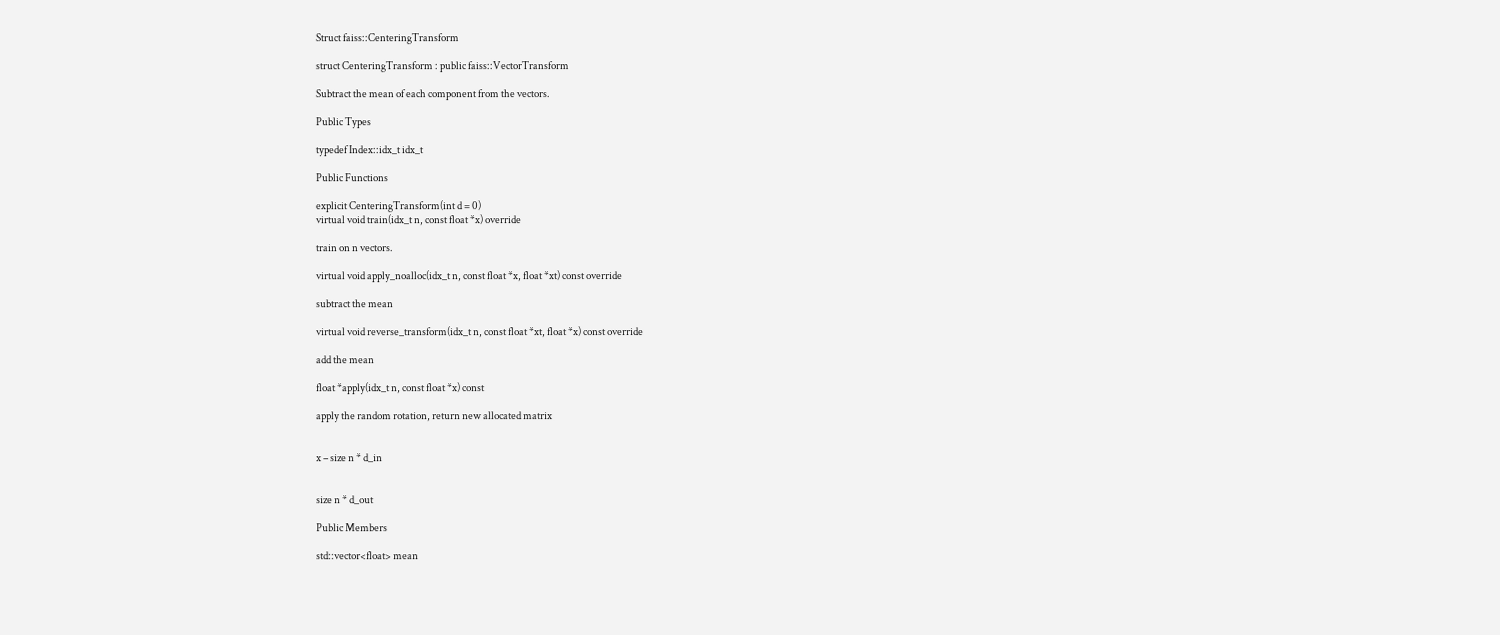Struct faiss::CenteringTransform

struct CenteringTransform : public faiss::VectorTransform

Subtract the mean of each component from the vectors.

Public Types

typedef Index::idx_t idx_t

Public Functions

explicit CenteringTransform(int d = 0)
virtual void train(idx_t n, const float *x) override

train on n vectors.

virtual void apply_noalloc(idx_t n, const float *x, float *xt) const override

subtract the mean

virtual void reverse_transform(idx_t n, const float *xt, float *x) const override

add the mean

float *apply(idx_t n, const float *x) const

apply the random rotation, return new allocated matrix


x – size n * d_in


size n * d_out

Public Members

std::vector<float> mean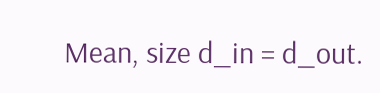Mean, size d_in = d_out.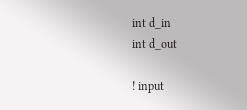int d_in
int d_out

! input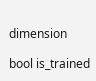dimension

bool is_trained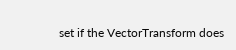set if the VectorTransform does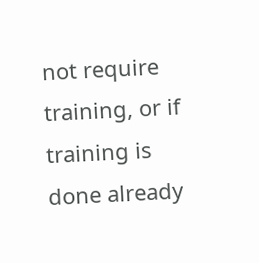not require training, or if training is done already